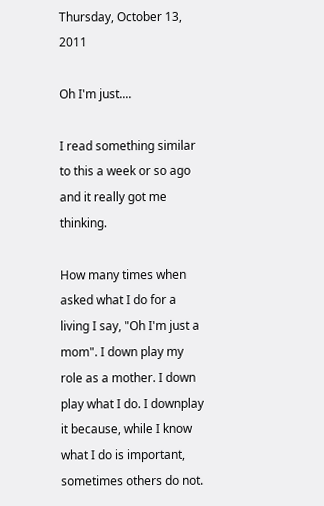Thursday, October 13, 2011

Oh I'm just....

I read something similar to this a week or so ago and it really got me thinking.

How many times when asked what I do for a living I say, "Oh I'm just a mom". I down play my role as a mother. I down play what I do. I downplay it because, while I know what I do is important, sometimes others do not.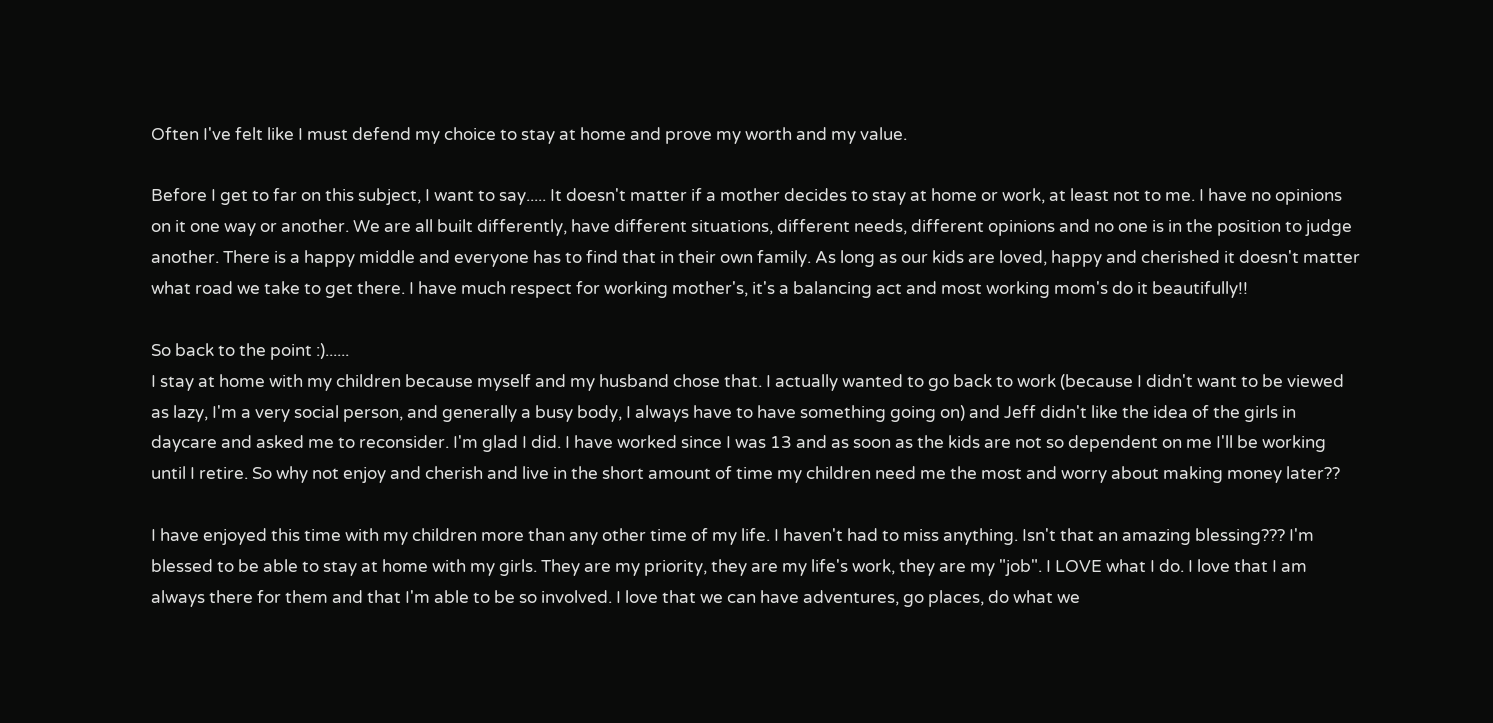Often I've felt like I must defend my choice to stay at home and prove my worth and my value.

Before I get to far on this subject, I want to say..... It doesn't matter if a mother decides to stay at home or work, at least not to me. I have no opinions on it one way or another. We are all built differently, have different situations, different needs, different opinions and no one is in the position to judge another. There is a happy middle and everyone has to find that in their own family. As long as our kids are loved, happy and cherished it doesn't matter what road we take to get there. I have much respect for working mother's, it's a balancing act and most working mom's do it beautifully!!

So back to the point :)......
I stay at home with my children because myself and my husband chose that. I actually wanted to go back to work (because I didn't want to be viewed as lazy, I'm a very social person, and generally a busy body, I always have to have something going on) and Jeff didn't like the idea of the girls in daycare and asked me to reconsider. I'm glad I did. I have worked since I was 13 and as soon as the kids are not so dependent on me I'll be working until I retire. So why not enjoy and cherish and live in the short amount of time my children need me the most and worry about making money later??

I have enjoyed this time with my children more than any other time of my life. I haven't had to miss anything. Isn't that an amazing blessing??? I'm blessed to be able to stay at home with my girls. They are my priority, they are my life's work, they are my "job". I LOVE what I do. I love that I am always there for them and that I'm able to be so involved. I love that we can have adventures, go places, do what we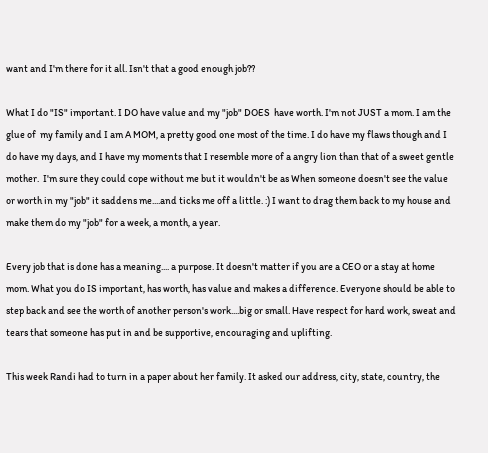want and I'm there for it all. Isn't that a good enough job??

What I do "IS" important. I DO have value and my "job" DOES  have worth. I'm not JUST a mom. I am the glue of  my family and I am A MOM, a pretty good one most of the time. I do have my flaws though and I do have my days, and I have my moments that I resemble more of a angry lion than that of a sweet gentle mother.  I'm sure they could cope without me but it wouldn't be as When someone doesn't see the value or worth in my "job" it saddens me....and ticks me off a little. :) I want to drag them back to my house and make them do my "job" for a week, a month, a year.

Every job that is done has a meaning.... a purpose. It doesn't matter if you are a CEO or a stay at home mom. What you do IS important, has worth, has value and makes a difference. Everyone should be able to step back and see the worth of another person's work....big or small. Have respect for hard work, sweat and tears that someone has put in and be supportive, encouraging and uplifting.

This week Randi had to turn in a paper about her family. It asked our address, city, state, country, the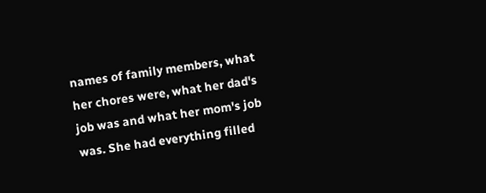names of family members, what her chores were, what her dad's job was and what her mom's job was. She had everything filled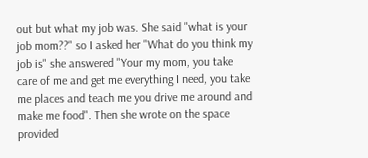out but what my job was. She said "what is your job mom??" so I asked her "What do you think my job is" she answered "Your my mom, you take care of me and get me everything I need, you take me places and teach me you drive me around and make me food". Then she wrote on the space provided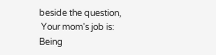beside the question,
 Your mom's job is: Being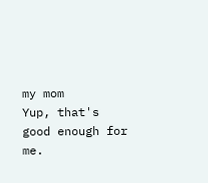my mom
Yup, that's good enough for me.